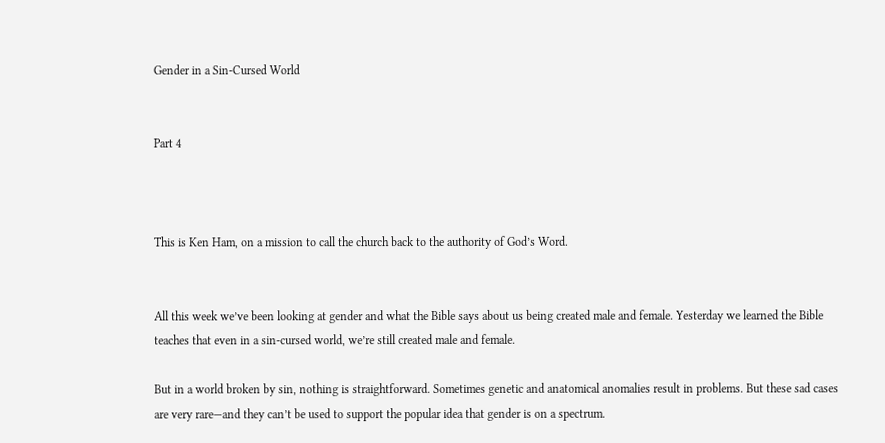Gender in a Sin-Cursed World


Part 4



This is Ken Ham, on a mission to call the church back to the authority of God’s Word.


All this week we’ve been looking at gender and what the Bible says about us being created male and female. Yesterday we learned the Bible teaches that even in a sin-cursed world, we’re still created male and female.

But in a world broken by sin, nothing is straightforward. Sometimes genetic and anatomical anomalies result in problems. But these sad cases are very rare—and they can’t be used to support the popular idea that gender is on a spectrum.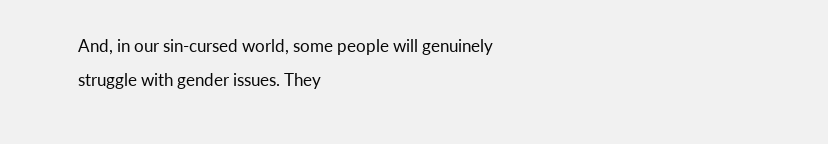And, in our sin-cursed world, some people will genuinely struggle with gender issues. They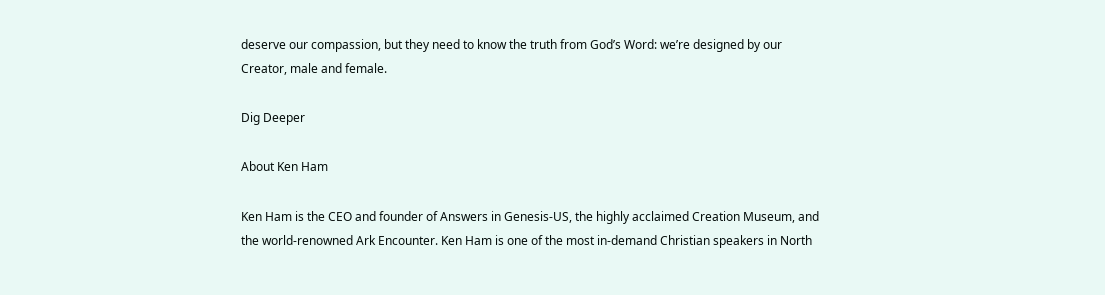deserve our compassion, but they need to know the truth from God’s Word: we’re designed by our Creator, male and female.

Dig Deeper

About Ken Ham

Ken Ham is the CEO and founder of Answers in Genesis-US, the highly acclaimed Creation Museum, and the world-renowned Ark Encounter. Ken Ham is one of the most in-demand Christian speakers in North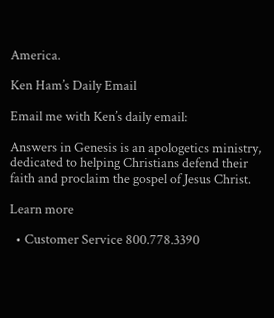America.

Ken Ham’s Daily Email

Email me with Ken’s daily email:

Answers in Genesis is an apologetics ministry, dedicated to helping Christians defend their faith and proclaim the gospel of Jesus Christ.

Learn more

  • Customer Service 800.778.3390